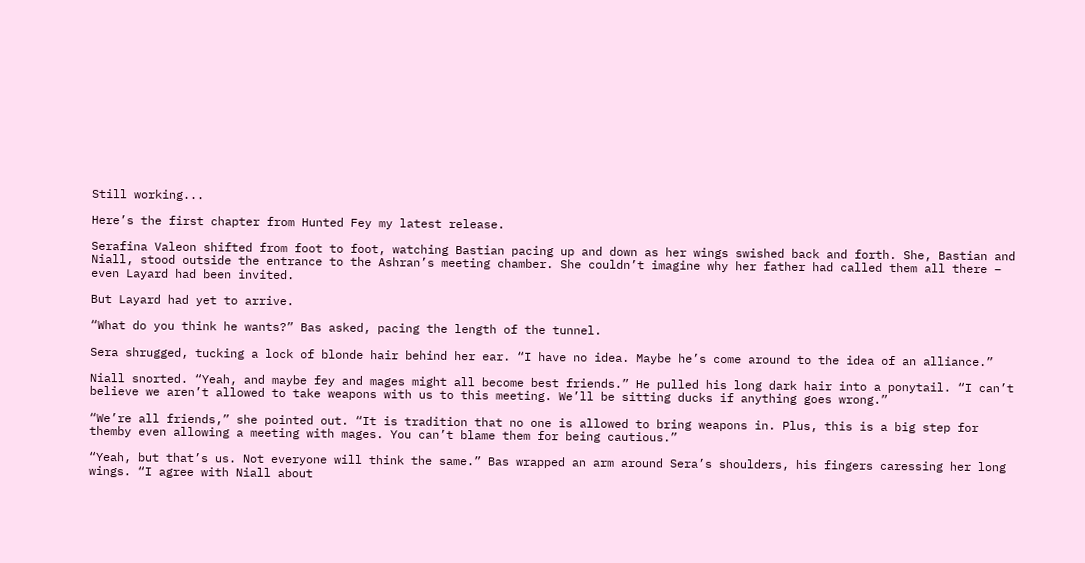Still working...

Here’s the first chapter from Hunted Fey my latest release.

Serafina Valeon shifted from foot to foot, watching Bastian pacing up and down as her wings swished back and forth. She, Bastian and Niall, stood outside the entrance to the Ashran’s meeting chamber. She couldn’t imagine why her father had called them all there – even Layard had been invited.

But Layard had yet to arrive.

“What do you think he wants?” Bas asked, pacing the length of the tunnel.

Sera shrugged, tucking a lock of blonde hair behind her ear. “I have no idea. Maybe he’s come around to the idea of an alliance.”

Niall snorted. “Yeah, and maybe fey and mages might all become best friends.” He pulled his long dark hair into a ponytail. “I can’t believe we aren’t allowed to take weapons with us to this meeting. We’ll be sitting ducks if anything goes wrong.”

“We’re all friends,” she pointed out. “It is tradition that no one is allowed to bring weapons in. Plus, this is a big step for themby even allowing a meeting with mages. You can’t blame them for being cautious.”

“Yeah, but that’s us. Not everyone will think the same.” Bas wrapped an arm around Sera’s shoulders, his fingers caressing her long wings. “I agree with Niall about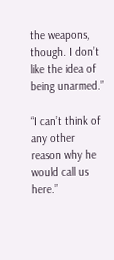the weapons, though. I don’t like the idea of being unarmed.”

“I can’t think of any other reason why he would call us here.”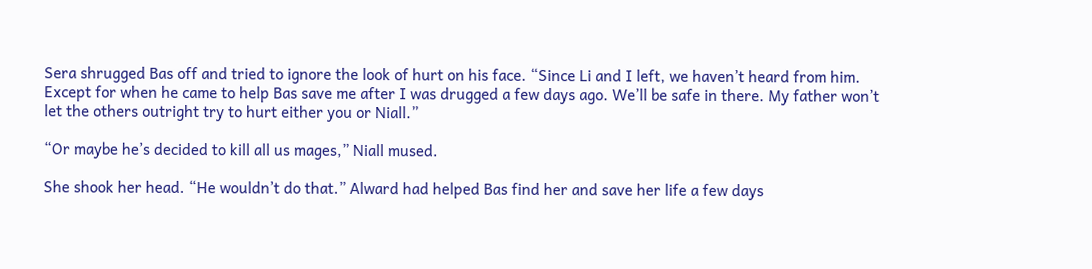Sera shrugged Bas off and tried to ignore the look of hurt on his face. “Since Li and I left, we haven’t heard from him. Except for when he came to help Bas save me after I was drugged a few days ago. We’ll be safe in there. My father won’t let the others outright try to hurt either you or Niall.”

“Or maybe he’s decided to kill all us mages,” Niall mused.

She shook her head. “He wouldn’t do that.” Alward had helped Bas find her and save her life a few days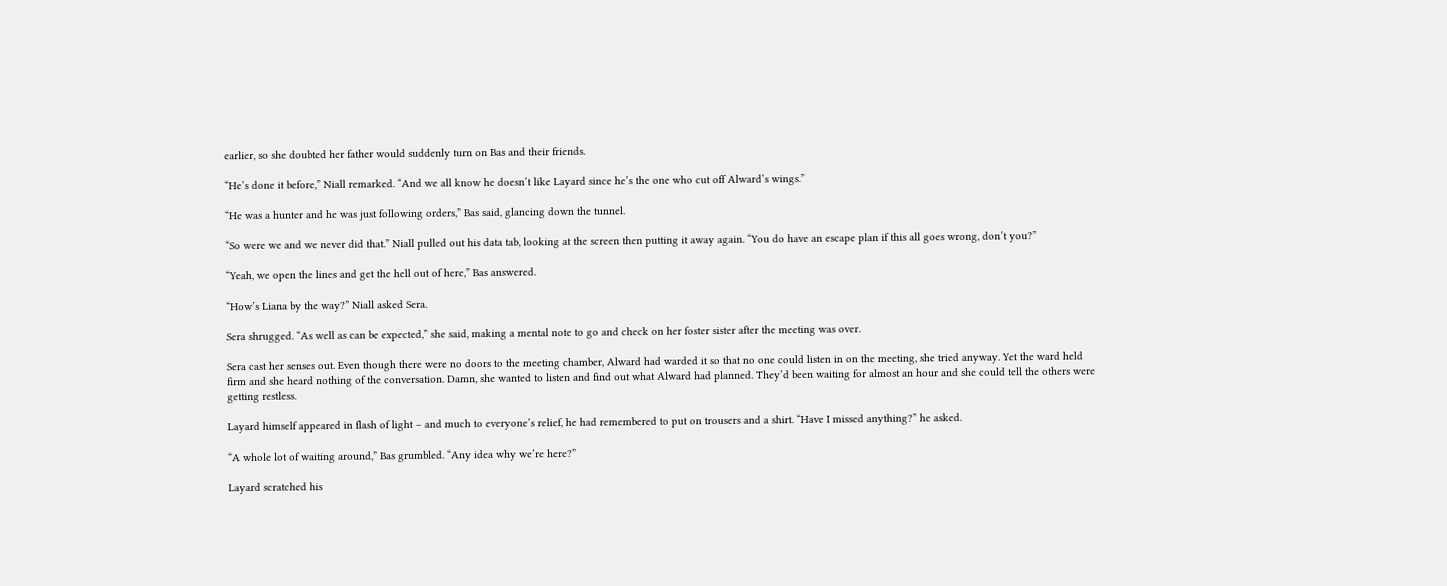earlier, so she doubted her father would suddenly turn on Bas and their friends.

“He’s done it before,” Niall remarked. “And we all know he doesn’t like Layard since he’s the one who cut off Alward’s wings.”

“He was a hunter and he was just following orders,” Bas said, glancing down the tunnel.

“So were we and we never did that.” Niall pulled out his data tab, looking at the screen then putting it away again. “You do have an escape plan if this all goes wrong, don’t you?”

“Yeah, we open the lines and get the hell out of here,” Bas answered.

“How’s Liana by the way?” Niall asked Sera.

Sera shrugged. “As well as can be expected,” she said, making a mental note to go and check on her foster sister after the meeting was over.

Sera cast her senses out. Even though there were no doors to the meeting chamber, Alward had warded it so that no one could listen in on the meeting, she tried anyway. Yet the ward held firm and she heard nothing of the conversation. Damn, she wanted to listen and find out what Alward had planned. They’d been waiting for almost an hour and she could tell the others were getting restless.

Layard himself appeared in flash of light – and much to everyone’s relief, he had remembered to put on trousers and a shirt. “Have I missed anything?” he asked.

“A whole lot of waiting around,” Bas grumbled. “Any idea why we’re here?”

Layard scratched his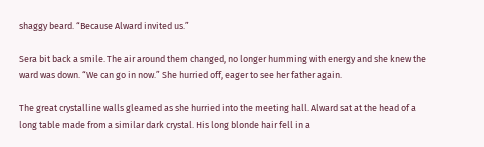shaggy beard. “Because Alward invited us.”

Sera bit back a smile. The air around them changed, no longer humming with energy and she knew the ward was down. “We can go in now.” She hurried off, eager to see her father again.

The great crystalline walls gleamed as she hurried into the meeting hall. Alward sat at the head of a long table made from a similar dark crystal. His long blonde hair fell in a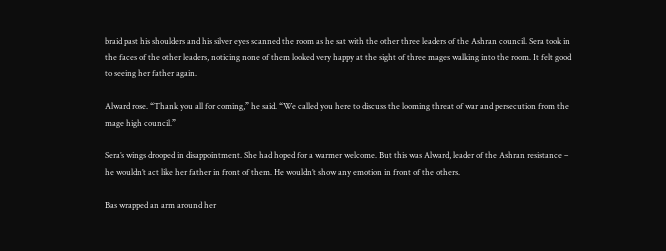braid past his shoulders and his silver eyes scanned the room as he sat with the other three leaders of the Ashran council. Sera took in the faces of the other leaders, noticing none of them looked very happy at the sight of three mages walking into the room. It felt good to seeing her father again.

Alward rose. “Thank you all for coming,” he said. “We called you here to discuss the looming threat of war and persecution from the mage high council.”

Sera’s wings drooped in disappointment. She had hoped for a warmer welcome. But this was Alward, leader of the Ashran resistance – he wouldn’t act like her father in front of them. He wouldn’t show any emotion in front of the others.

Bas wrapped an arm around her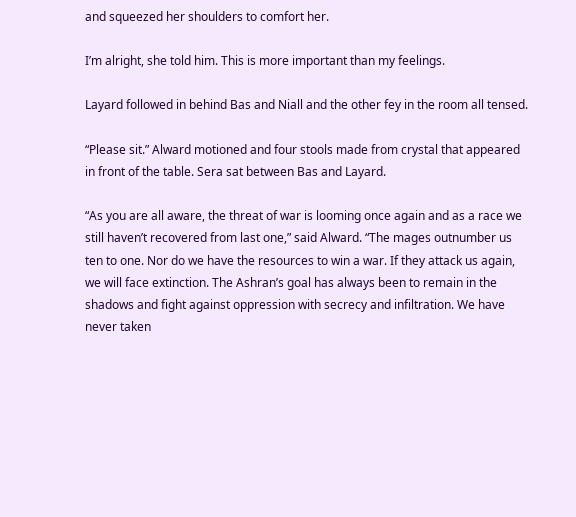and squeezed her shoulders to comfort her.

I’m alright, she told him. This is more important than my feelings.

Layard followed in behind Bas and Niall and the other fey in the room all tensed.

“Please sit.” Alward motioned and four stools made from crystal that appeared in front of the table. Sera sat between Bas and Layard.

“As you are all aware, the threat of war is looming once again and as a race we still haven’t recovered from last one,” said Alward. “The mages outnumber us ten to one. Nor do we have the resources to win a war. If they attack us again, we will face extinction. The Ashran’s goal has always been to remain in the shadows and fight against oppression with secrecy and infiltration. We have never taken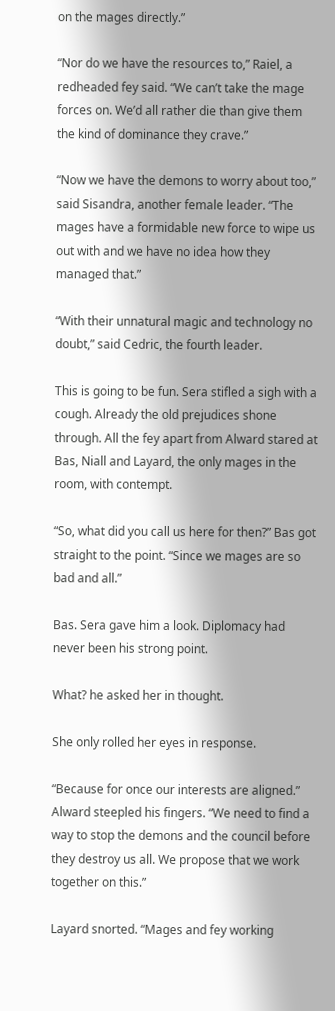on the mages directly.”

“Nor do we have the resources to,” Raiel, a redheaded fey said. “We can’t take the mage forces on. We’d all rather die than give them the kind of dominance they crave.”

“Now we have the demons to worry about too,” said Sisandra, another female leader. “The mages have a formidable new force to wipe us out with and we have no idea how they managed that.”

“With their unnatural magic and technology no doubt,” said Cedric, the fourth leader.

This is going to be fun. Sera stifled a sigh with a cough. Already the old prejudices shone through. All the fey apart from Alward stared at Bas, Niall and Layard, the only mages in the room, with contempt.

“So, what did you call us here for then?” Bas got straight to the point. “Since we mages are so bad and all.”

Bas. Sera gave him a look. Diplomacy had never been his strong point.

What? he asked her in thought.

She only rolled her eyes in response.

“Because for once our interests are aligned.” Alward steepled his fingers. “We need to find a way to stop the demons and the council before they destroy us all. We propose that we work together on this.”

Layard snorted. “Mages and fey working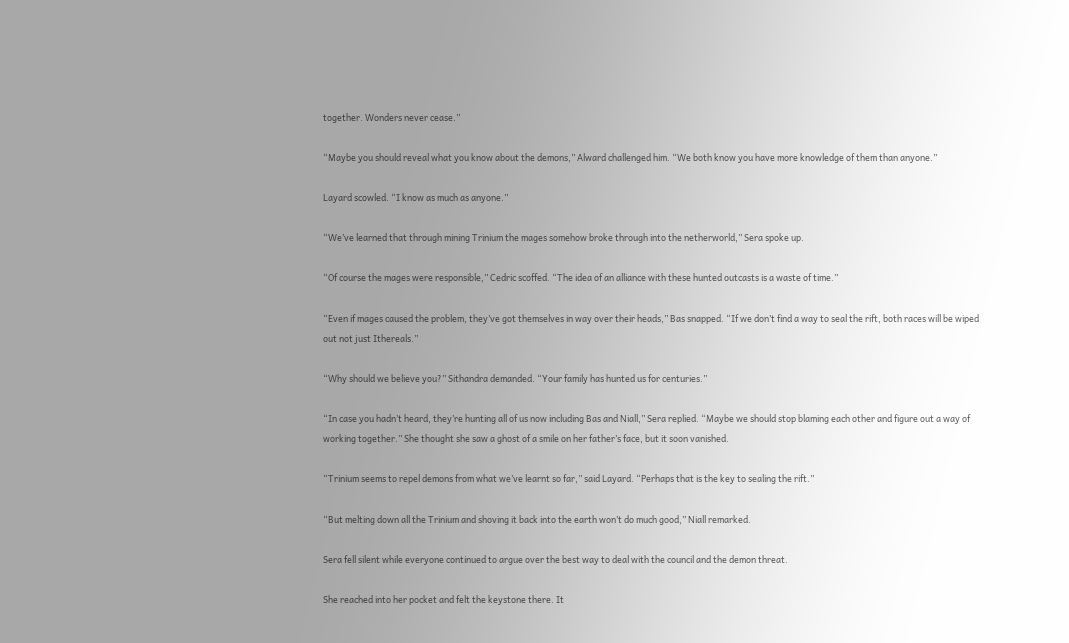together. Wonders never cease.”

“Maybe you should reveal what you know about the demons,” Alward challenged him. “We both know you have more knowledge of them than anyone.”

Layard scowled. “I know as much as anyone.”

“We’ve learned that through mining Trinium the mages somehow broke through into the netherworld,” Sera spoke up.

“Of course the mages were responsible,” Cedric scoffed. “The idea of an alliance with these hunted outcasts is a waste of time.”

“Even if mages caused the problem, they’ve got themselves in way over their heads,” Bas snapped. “If we don’t find a way to seal the rift, both races will be wiped out not just Ithereals.”

“Why should we believe you?” Sithandra demanded. “Your family has hunted us for centuries.”

“In case you hadn’t heard, they’re hunting all of us now including Bas and Niall,” Sera replied. “Maybe we should stop blaming each other and figure out a way of working together.” She thought she saw a ghost of a smile on her father’s face, but it soon vanished.

“Trinium seems to repel demons from what we’ve learnt so far,” said Layard. “Perhaps that is the key to sealing the rift.”

“But melting down all the Trinium and shoving it back into the earth won’t do much good,” Niall remarked.

Sera fell silent while everyone continued to argue over the best way to deal with the council and the demon threat.

She reached into her pocket and felt the keystone there. It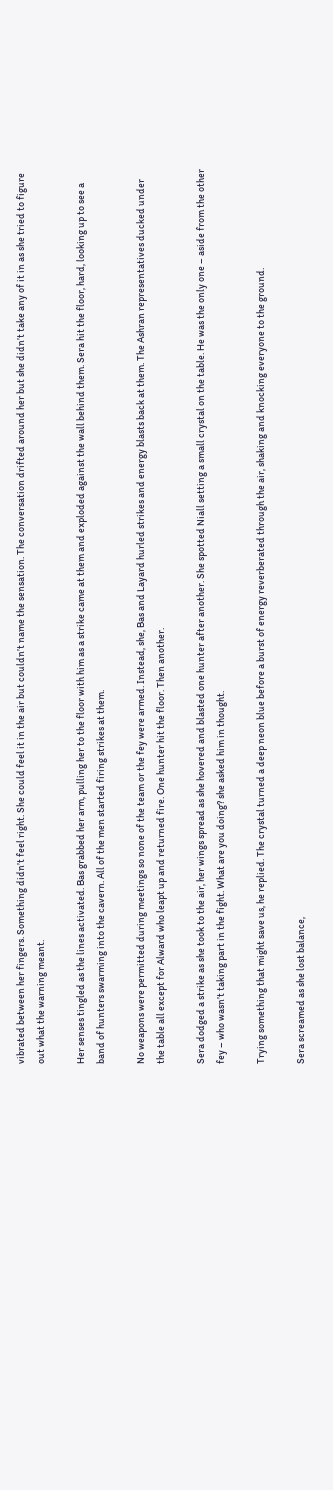vibrated between her fingers. Something didn’t feel right. She could feel it in the air but couldn’t name the sensation. The conversation drifted around her but she didn’t take any of it in as she tried to figure out what the warning meant.

Her senses tingled as the lines activated. Bas grabbed her arm, pulling her to the floor with him as a strike came at them and exploded against the wall behind them. Sera hit the floor, hard, looking up to see a band of hunters swarming into the cavern. All of the men started firing strikes at them.

No weapons were permitted during meetings so none of the team or the fey were armed. Instead, she, Bas and Layard hurled strikes and energy blasts back at them. The Ashran representatives ducked under the table all except for Alward who leapt up and returned fire. One hunter hit the floor. Then another.

Sera dodged a strike as she took to the air, her wings spread as she hovered and blasted one hunter after another. She spotted Niall setting a small crystal on the table. He was the only one – aside from the other fey – who wasn’t taking part in the fight. What are you doing? she asked him in thought.

Trying something that might save us, he replied. The crystal turned a deep neon blue before a burst of energy reverberated through the air, shaking and knocking everyone to the ground.

Sera screamed as she lost balance,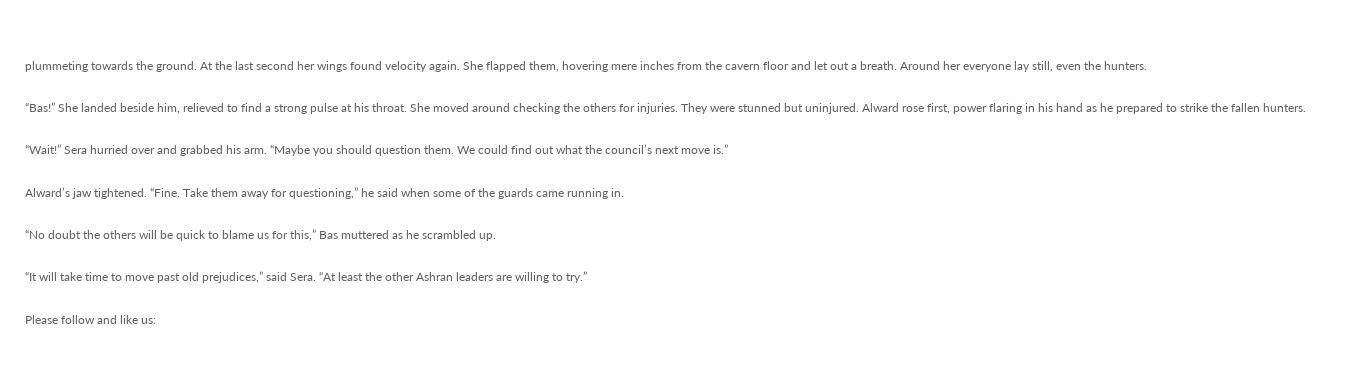plummeting towards the ground. At the last second her wings found velocity again. She flapped them, hovering mere inches from the cavern floor and let out a breath. Around her everyone lay still, even the hunters.

“Bas!” She landed beside him, relieved to find a strong pulse at his throat. She moved around checking the others for injuries. They were stunned but uninjured. Alward rose first, power flaring in his hand as he prepared to strike the fallen hunters.

“Wait!” Sera hurried over and grabbed his arm. “Maybe you should question them. We could find out what the council’s next move is.”

Alward’s jaw tightened. “Fine. Take them away for questioning,” he said when some of the guards came running in.

“No doubt the others will be quick to blame us for this,” Bas muttered as he scrambled up.

“It will take time to move past old prejudices,” said Sera. “At least the other Ashran leaders are willing to try.”

Please follow and like us: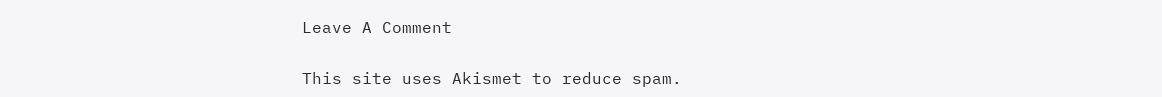Leave A Comment

This site uses Akismet to reduce spam.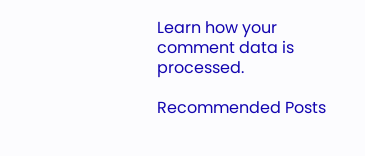Learn how your comment data is processed.

Recommended Posts